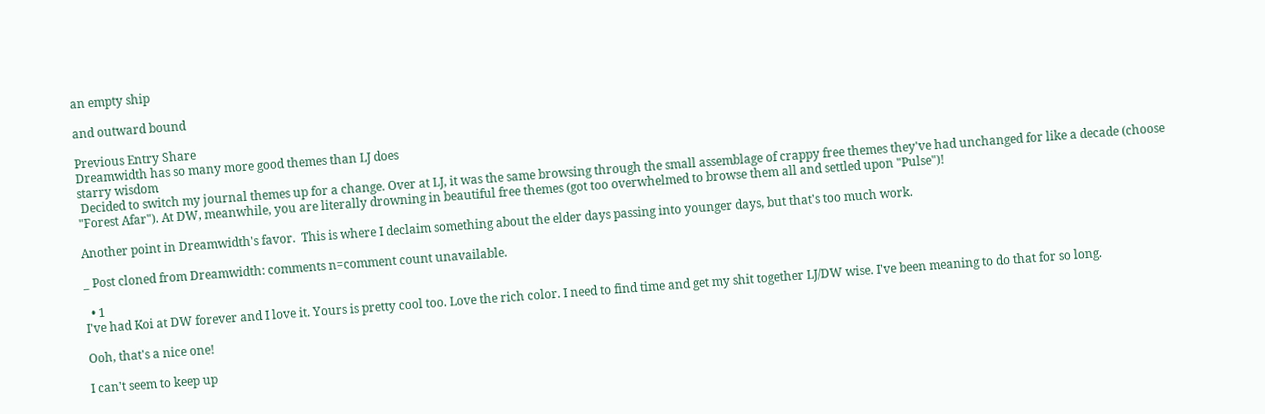an empty ship

and outward bound

Previous Entry Share
Dreamwidth has so many more good themes than LJ does
starry wisdom
 Decided to switch my journal themes up for a change. Over at LJ, it was the same browsing through the small assemblage of crappy free themes they've had unchanged for like a decade (choose "Forest Afar"). At DW, meanwhile, you are literally drowning in beautiful free themes (got too overwhelmed to browse them all and settled upon "Pulse")!

Another point in Dreamwidth's favor.  This is where I declaim something about the elder days passing into younger days, but that's too much work.

_ Post cloned from Dreamwidth: comments n=comment count unavailable.

  • 1
I've had Koi at DW forever and I love it. Yours is pretty cool too. Love the rich color. I need to find time and get my shit together LJ/DW wise. I've been meaning to do that for so long.

Ooh, that's a nice one!

I can't seem to keep up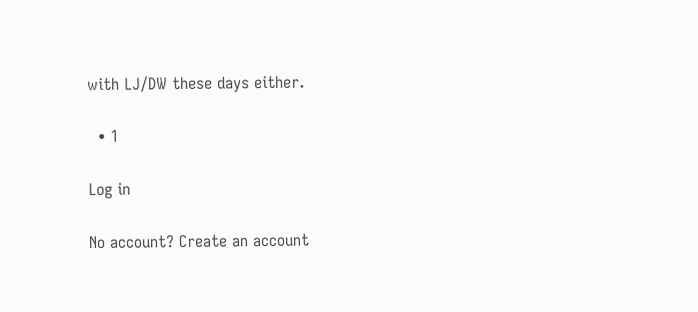with LJ/DW these days either.

  • 1

Log in

No account? Create an account